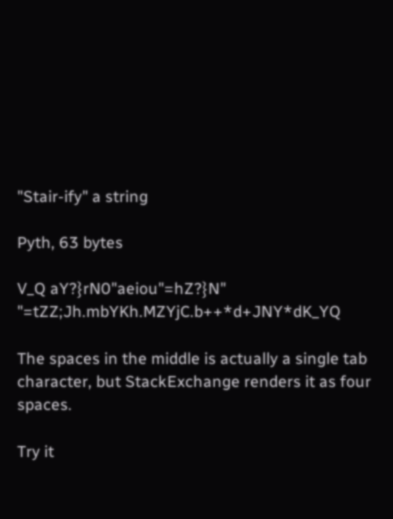"Stair-ify" a string

Pyth, 63 bytes

V_Q aY?}rN0"aeiou"=hZ?}N"     "=tZZ;Jh.mbYKh.MZYjC.b++*d+JNY*dK_YQ

The spaces in the middle is actually a single tab character, but StackExchange renders it as four spaces.

Try it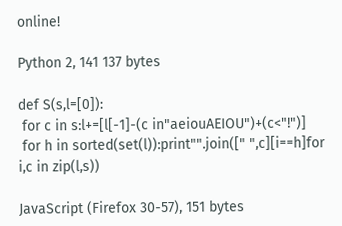online!

Python 2, 141 137 bytes

def S(s,l=[0]):
 for c in s:l+=[l[-1]-(c in"aeiouAEIOU")+(c<"!")]
 for h in sorted(set(l)):print"".join([" ",c][i==h]for i,c in zip(l,s))

JavaScript (Firefox 30-57), 151 bytes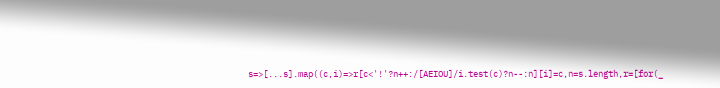s=>[...s].map((c,i)=>r[c<'!'?n++:/[AEIOU]/i.test(c)?n--:n][i]=c,n=s.length,r=[for(_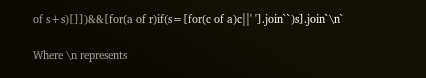of s+s)[]])&&[for(a of r)if(s=[for(c of a)c||' '].join``)s].join`\n`

Where \n represents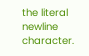the literal newline character.